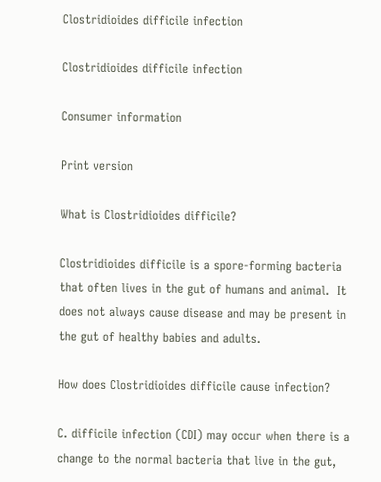Clostridioides difficile infection

Clostridioides difficile infection

Consumer information

Print version

What is Clostridioides difficile?

Clostridioides difficile is a spore-forming bacteria that often lives in the gut of humans and animal.  It does not always cause disease and may be present in the gut of healthy babies and adults.

How does Clostridioides difficile cause infection?

C. difficile infection (CDI) may occur when there is a change to the normal bacteria that live in the gut,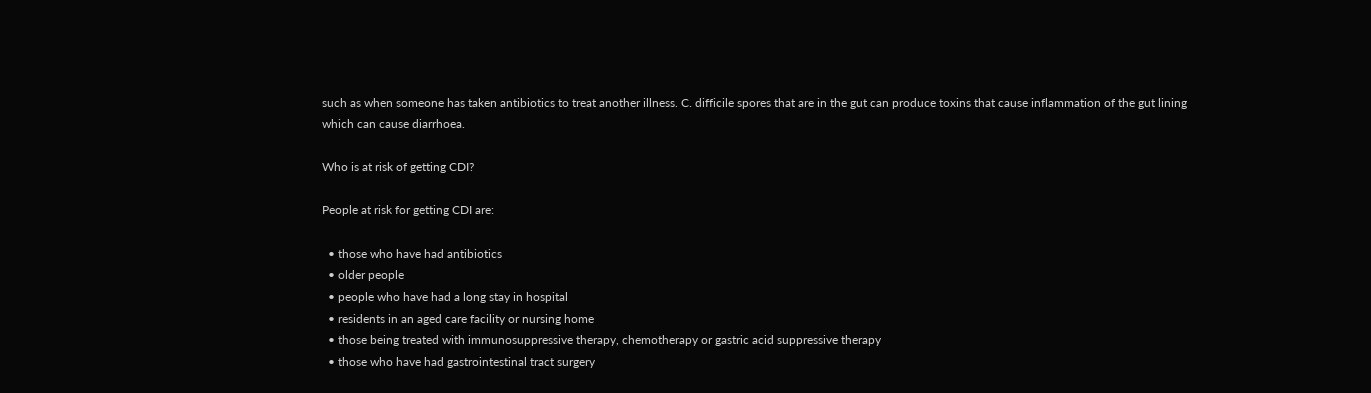such as when someone has taken antibiotics to treat another illness. C. difficile spores that are in the gut can produce toxins that cause inflammation of the gut lining which can cause diarrhoea.

Who is at risk of getting CDI?

People at risk for getting CDI are:

  • those who have had antibiotics
  • older people
  • people who have had a long stay in hospital
  • residents in an aged care facility or nursing home
  • those being treated with immunosuppressive therapy, chemotherapy or gastric acid suppressive therapy
  • those who have had gastrointestinal tract surgery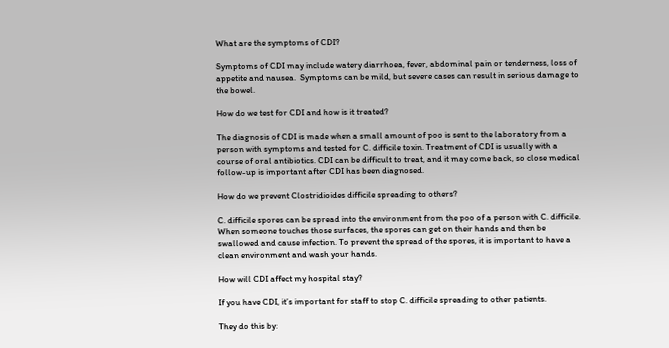What are the symptoms of CDI?

Symptoms of CDI may include watery diarrhoea, fever, abdominal pain or tenderness, loss of appetite and nausea.  Symptoms can be mild, but severe cases can result in serious damage to the bowel.

How do we test for CDI and how is it treated?

The diagnosis of CDI is made when a small amount of poo is sent to the laboratory from a person with symptoms and tested for C. difficile toxin. Treatment of CDI is usually with a course of oral antibiotics. CDI can be difficult to treat, and it may come back, so close medical follow-up is important after CDI has been diagnosed.

How do we prevent Clostridioides difficile spreading to others?

C. difficile spores can be spread into the environment from the poo of a person with C. difficile. When someone touches those surfaces, the spores can get on their hands and then be swallowed and cause infection. To prevent the spread of the spores, it is important to have a clean environment and wash your hands.

How will CDI affect my hospital stay?

If you have CDI, it’s important for staff to stop C. difficile spreading to other patients.

They do this by: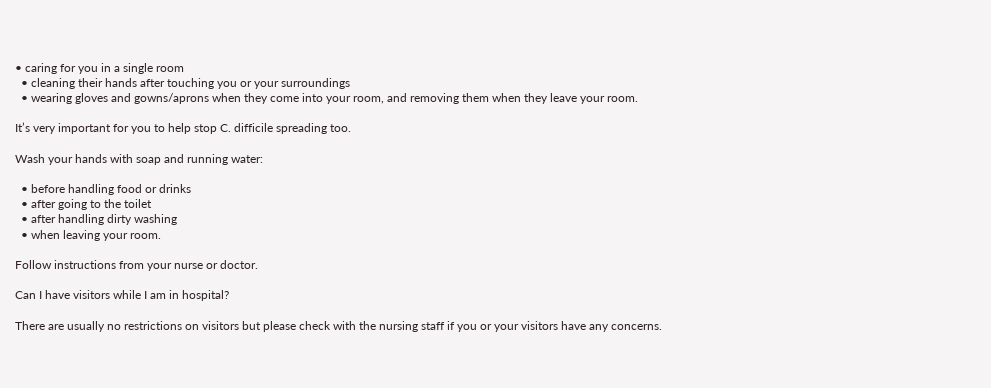• caring for you in a single room
  • cleaning their hands after touching you or your surroundings
  • wearing gloves and gowns/aprons when they come into your room, and removing them when they leave your room.

It’s very important for you to help stop C. difficile spreading too.

Wash your hands with soap and running water:

  • before handling food or drinks
  • after going to the toilet
  • after handling dirty washing
  • when leaving your room.

Follow instructions from your nurse or doctor.

Can I have visitors while I am in hospital?

There are usually no restrictions on visitors but please check with the nursing staff if you or your visitors have any concerns.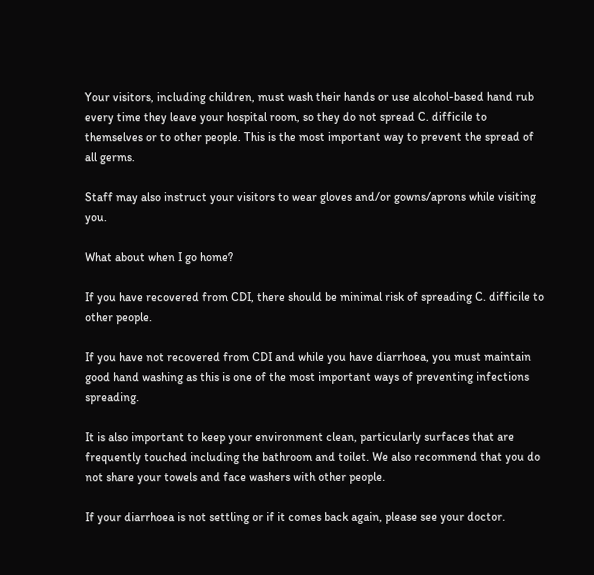Your visitors, including children, must wash their hands or use alcohol-based hand rub every time they leave your hospital room, so they do not spread C. difficile to themselves or to other people. This is the most important way to prevent the spread of all germs.

Staff may also instruct your visitors to wear gloves and/or gowns/aprons while visiting you.

What about when I go home?

If you have recovered from CDI, there should be minimal risk of spreading C. difficile to other people.

If you have not recovered from CDI and while you have diarrhoea, you must maintain good hand washing as this is one of the most important ways of preventing infections spreading.

It is also important to keep your environment clean, particularly surfaces that are frequently touched including the bathroom and toilet. We also recommend that you do not share your towels and face washers with other people.

If your diarrhoea is not settling or if it comes back again, please see your doctor.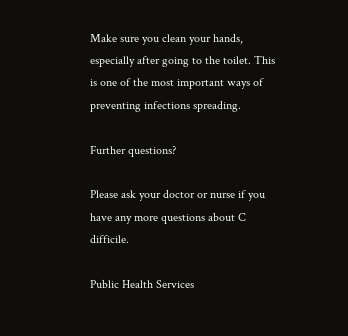Make sure you clean your hands, especially after going to the toilet. This is one of the most important ways of preventing infections spreading.

Further questions?

Please ask your doctor or nurse if you have any more questions about C difficile.

Public Health Services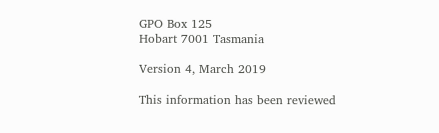GPO Box 125
Hobart 7001 Tasmania

Version 4, March 2019

This information has been reviewed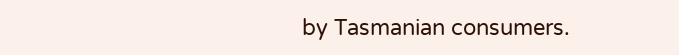by Tasmanian consumers.